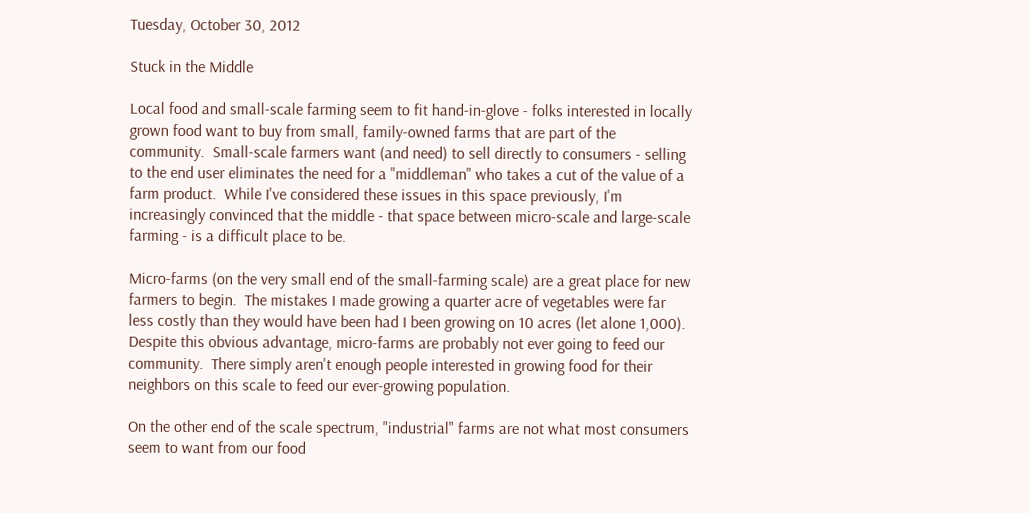Tuesday, October 30, 2012

Stuck in the Middle

Local food and small-scale farming seem to fit hand-in-glove - folks interested in locally grown food want to buy from small, family-owned farms that are part of the community.  Small-scale farmers want (and need) to sell directly to consumers - selling to the end user eliminates the need for a "middleman" who takes a cut of the value of a farm product.  While I've considered these issues in this space previously, I'm increasingly convinced that the middle - that space between micro-scale and large-scale farming - is a difficult place to be.

Micro-farms (on the very small end of the small-farming scale) are a great place for new farmers to begin.  The mistakes I made growing a quarter acre of vegetables were far less costly than they would have been had I been growing on 10 acres (let alone 1,000).  Despite this obvious advantage, micro-farms are probably not ever going to feed our community.  There simply aren't enough people interested in growing food for their neighbors on this scale to feed our ever-growing population.

On the other end of the scale spectrum, "industrial" farms are not what most consumers seem to want from our food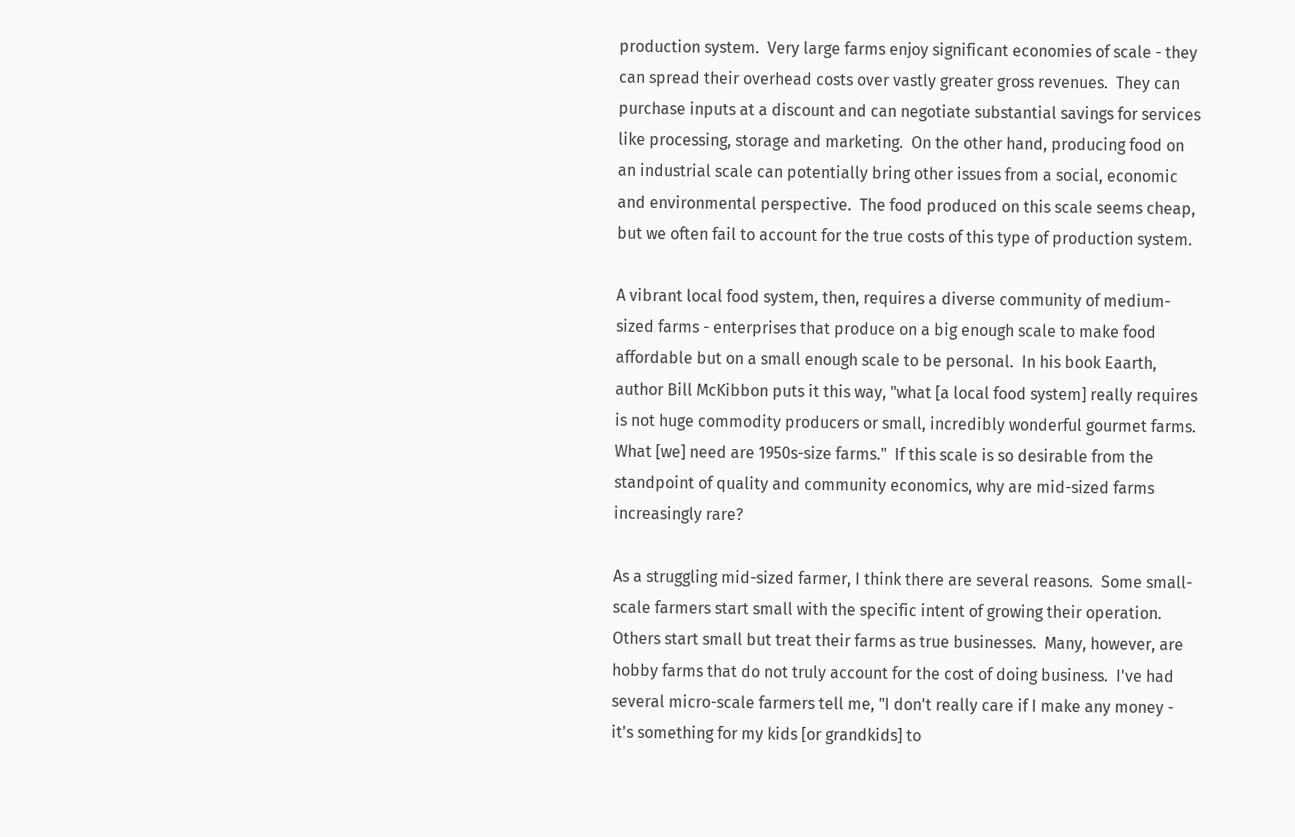production system.  Very large farms enjoy significant economies of scale - they can spread their overhead costs over vastly greater gross revenues.  They can purchase inputs at a discount and can negotiate substantial savings for services like processing, storage and marketing.  On the other hand, producing food on an industrial scale can potentially bring other issues from a social, economic and environmental perspective.  The food produced on this scale seems cheap, but we often fail to account for the true costs of this type of production system.

A vibrant local food system, then, requires a diverse community of medium-sized farms - enterprises that produce on a big enough scale to make food affordable but on a small enough scale to be personal.  In his book Eaarth, author Bill McKibbon puts it this way, "what [a local food system] really requires is not huge commodity producers or small, incredibly wonderful gourmet farms.  What [we] need are 1950s-size farms."  If this scale is so desirable from the standpoint of quality and community economics, why are mid-sized farms increasingly rare?

As a struggling mid-sized farmer, I think there are several reasons.  Some small-scale farmers start small with the specific intent of growing their operation.  Others start small but treat their farms as true businesses.  Many, however, are hobby farms that do not truly account for the cost of doing business.  I've had several micro-scale farmers tell me, "I don't really care if I make any money - it's something for my kids [or grandkids] to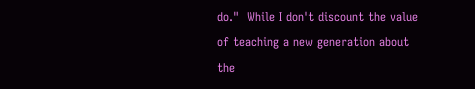do."  While I don't discount the value of teaching a new generation about the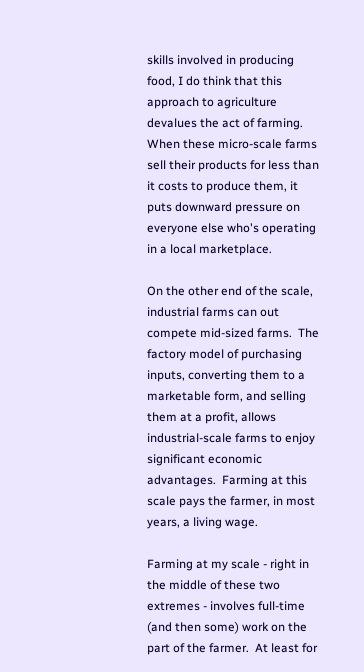skills involved in producing food, I do think that this approach to agriculture devalues the act of farming.  When these micro-scale farms sell their products for less than it costs to produce them, it puts downward pressure on everyone else who's operating in a local marketplace.

On the other end of the scale, industrial farms can out compete mid-sized farms.  The factory model of purchasing inputs, converting them to a marketable form, and selling them at a profit, allows industrial-scale farms to enjoy significant economic advantages.  Farming at this scale pays the farmer, in most years, a living wage.

Farming at my scale - right in the middle of these two extremes - involves full-time (and then some) work on the part of the farmer.  At least for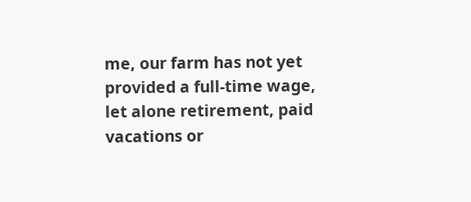me, our farm has not yet provided a full-time wage, let alone retirement, paid vacations or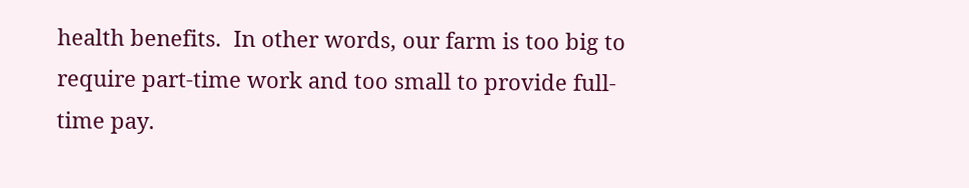health benefits.  In other words, our farm is too big to require part-time work and too small to provide full-time pay.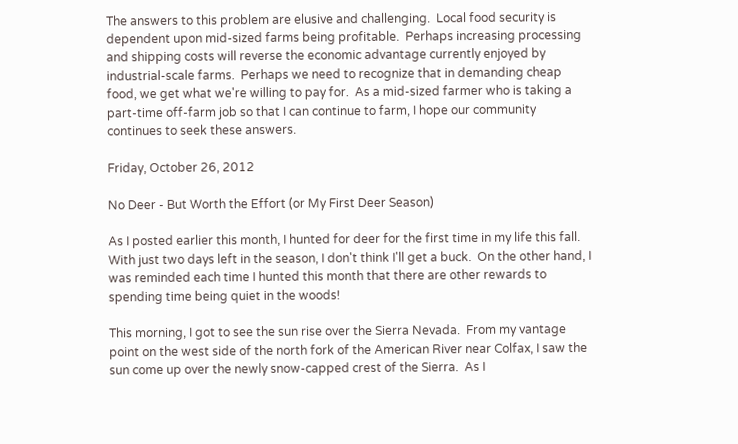The answers to this problem are elusive and challenging.  Local food security is dependent upon mid-sized farms being profitable.  Perhaps increasing processing and shipping costs will reverse the economic advantage currently enjoyed by industrial-scale farms.  Perhaps we need to recognize that in demanding cheap food, we get what we're willing to pay for.  As a mid-sized farmer who is taking a part-time off-farm job so that I can continue to farm, I hope our community continues to seek these answers.

Friday, October 26, 2012

No Deer - But Worth the Effort (or My First Deer Season)

As I posted earlier this month, I hunted for deer for the first time in my life this fall.  With just two days left in the season, I don't think I'll get a buck.  On the other hand, I was reminded each time I hunted this month that there are other rewards to spending time being quiet in the woods!

This morning, I got to see the sun rise over the Sierra Nevada.  From my vantage point on the west side of the north fork of the American River near Colfax, I saw the sun come up over the newly snow-capped crest of the Sierra.  As I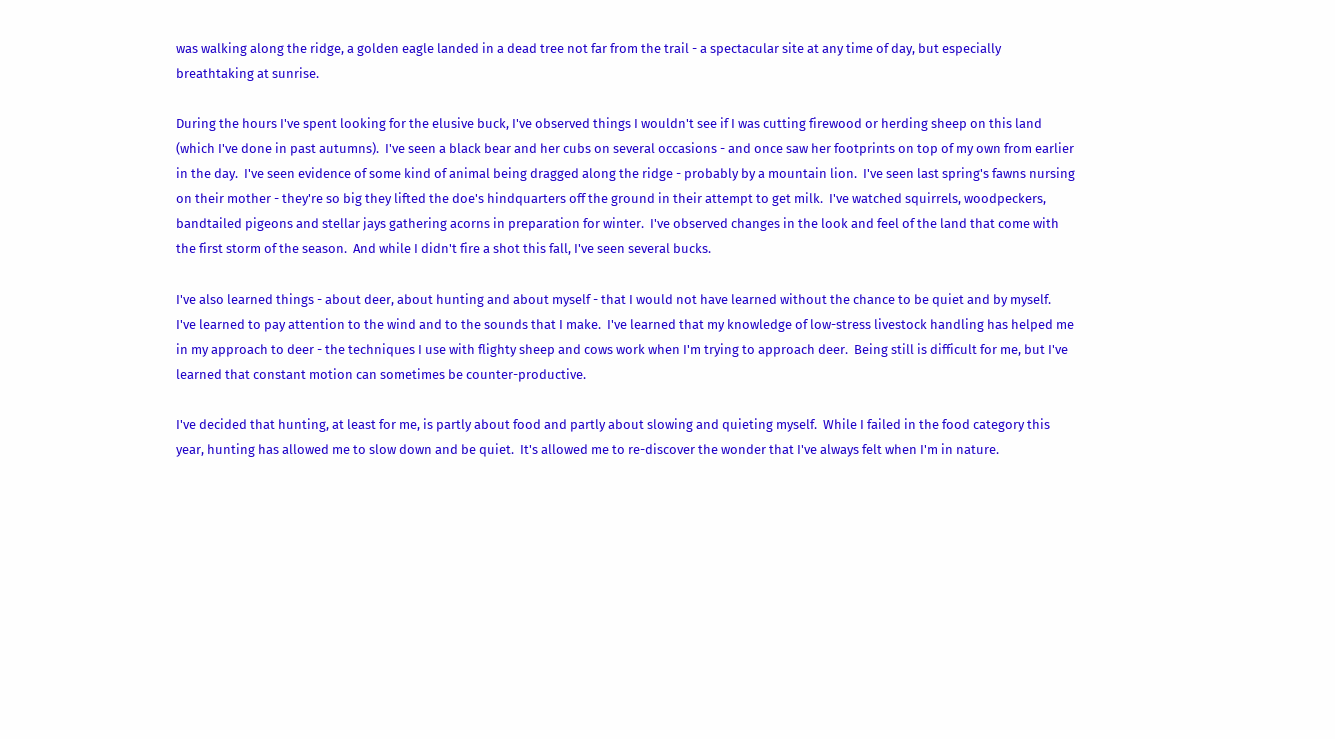was walking along the ridge, a golden eagle landed in a dead tree not far from the trail - a spectacular site at any time of day, but especially breathtaking at sunrise.

During the hours I've spent looking for the elusive buck, I've observed things I wouldn't see if I was cutting firewood or herding sheep on this land (which I've done in past autumns).  I've seen a black bear and her cubs on several occasions - and once saw her footprints on top of my own from earlier in the day.  I've seen evidence of some kind of animal being dragged along the ridge - probably by a mountain lion.  I've seen last spring's fawns nursing on their mother - they're so big they lifted the doe's hindquarters off the ground in their attempt to get milk.  I've watched squirrels, woodpeckers, bandtailed pigeons and stellar jays gathering acorns in preparation for winter.  I've observed changes in the look and feel of the land that come with the first storm of the season.  And while I didn't fire a shot this fall, I've seen several bucks.

I've also learned things - about deer, about hunting and about myself - that I would not have learned without the chance to be quiet and by myself.  I've learned to pay attention to the wind and to the sounds that I make.  I've learned that my knowledge of low-stress livestock handling has helped me in my approach to deer - the techniques I use with flighty sheep and cows work when I'm trying to approach deer.  Being still is difficult for me, but I've learned that constant motion can sometimes be counter-productive.

I've decided that hunting, at least for me, is partly about food and partly about slowing and quieting myself.  While I failed in the food category this year, hunting has allowed me to slow down and be quiet.  It's allowed me to re-discover the wonder that I've always felt when I'm in nature.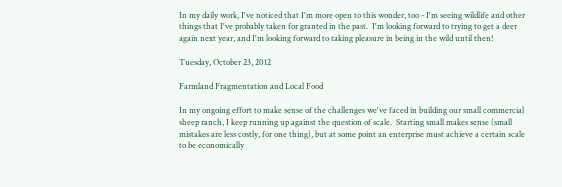In my daily work, I've noticed that I'm more open to this wonder, too - I'm seeing wildlife and other things that I've probably taken for granted in the past.  I'm looking forward to trying to get a deer again next year, and I'm looking forward to taking pleasure in being in the wild until then!

Tuesday, October 23, 2012

Farmland Fragmentation and Local Food

In my ongoing effort to make sense of the challenges we've faced in building our small commercial sheep ranch, I keep running up against the question of scale.  Starting small makes sense (small mistakes are less costly, for one thing), but at some point an enterprise must achieve a certain scale to be economically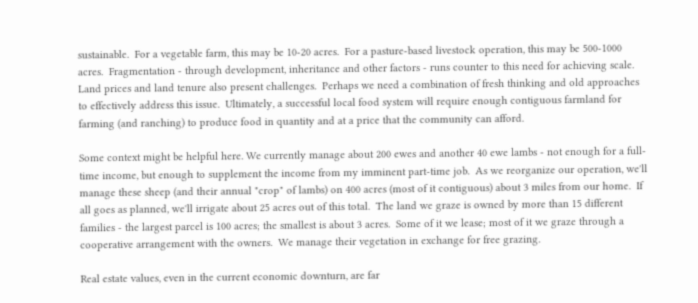sustainable.  For a vegetable farm, this may be 10-20 acres.  For a pasture-based livestock operation, this may be 500-1000 acres.  Fragmentation - through development, inheritance and other factors - runs counter to this need for achieving scale.  Land prices and land tenure also present challenges.  Perhaps we need a combination of fresh thinking and old approaches to effectively address this issue.  Ultimately, a successful local food system will require enough contiguous farmland for farming (and ranching) to produce food in quantity and at a price that the community can afford.

Some context might be helpful here. We currently manage about 200 ewes and another 40 ewe lambs - not enough for a full-time income, but enough to supplement the income from my imminent part-time job.  As we reorganize our operation, we'll manage these sheep (and their annual "crop" of lambs) on 400 acres (most of it contiguous) about 3 miles from our home.  If all goes as planned, we'll irrigate about 25 acres out of this total.  The land we graze is owned by more than 15 different families - the largest parcel is 100 acres; the smallest is about 3 acres.  Some of it we lease; most of it we graze through a cooperative arrangement with the owners.  We manage their vegetation in exchange for free grazing.

Real estate values, even in the current economic downturn, are far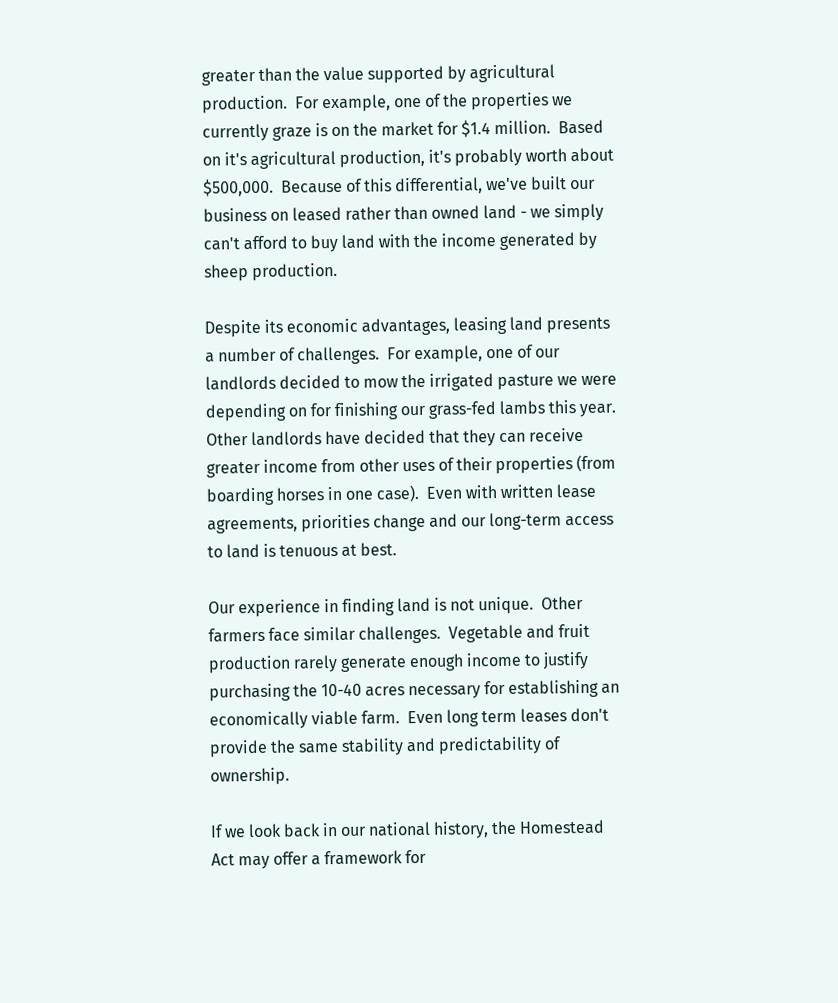greater than the value supported by agricultural production.  For example, one of the properties we currently graze is on the market for $1.4 million.  Based on it's agricultural production, it's probably worth about $500,000.  Because of this differential, we've built our business on leased rather than owned land - we simply can't afford to buy land with the income generated by sheep production.

Despite its economic advantages, leasing land presents a number of challenges.  For example, one of our landlords decided to mow the irrigated pasture we were depending on for finishing our grass-fed lambs this year.  Other landlords have decided that they can receive greater income from other uses of their properties (from boarding horses in one case).  Even with written lease agreements, priorities change and our long-term access to land is tenuous at best.

Our experience in finding land is not unique.  Other farmers face similar challenges.  Vegetable and fruit production rarely generate enough income to justify purchasing the 10-40 acres necessary for establishing an economically viable farm.  Even long term leases don't provide the same stability and predictability of ownership.

If we look back in our national history, the Homestead Act may offer a framework for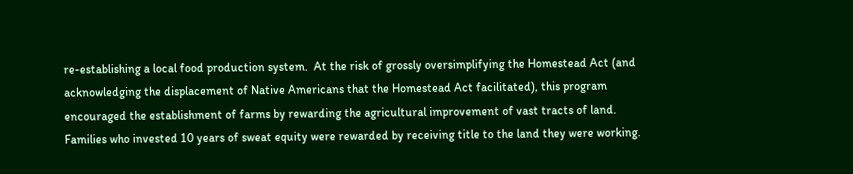re-establishing a local food production system.  At the risk of grossly oversimplifying the Homestead Act (and acknowledging the displacement of Native Americans that the Homestead Act facilitated), this program encouraged the establishment of farms by rewarding the agricultural improvement of vast tracts of land.  Families who invested 10 years of sweat equity were rewarded by receiving title to the land they were working.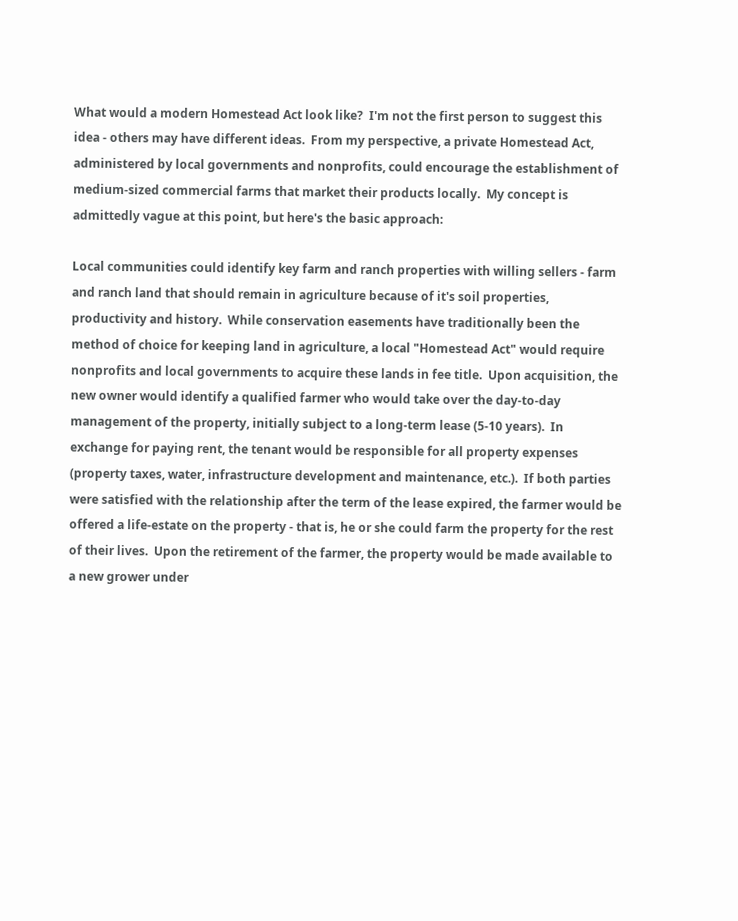What would a modern Homestead Act look like?  I'm not the first person to suggest this idea - others may have different ideas.  From my perspective, a private Homestead Act, administered by local governments and nonprofits, could encourage the establishment of medium-sized commercial farms that market their products locally.  My concept is admittedly vague at this point, but here's the basic approach:

Local communities could identify key farm and ranch properties with willing sellers - farm and ranch land that should remain in agriculture because of it's soil properties, productivity and history.  While conservation easements have traditionally been the method of choice for keeping land in agriculture, a local "Homestead Act" would require nonprofits and local governments to acquire these lands in fee title.  Upon acquisition, the new owner would identify a qualified farmer who would take over the day-to-day management of the property, initially subject to a long-term lease (5-10 years).  In exchange for paying rent, the tenant would be responsible for all property expenses (property taxes, water, infrastructure development and maintenance, etc.).  If both parties were satisfied with the relationship after the term of the lease expired, the farmer would be offered a life-estate on the property - that is, he or she could farm the property for the rest of their lives.  Upon the retirement of the farmer, the property would be made available to a new grower under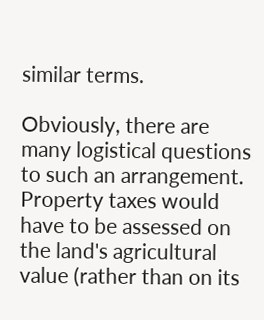similar terms.

Obviously, there are many logistical questions to such an arrangement.  Property taxes would have to be assessed on the land's agricultural value (rather than on its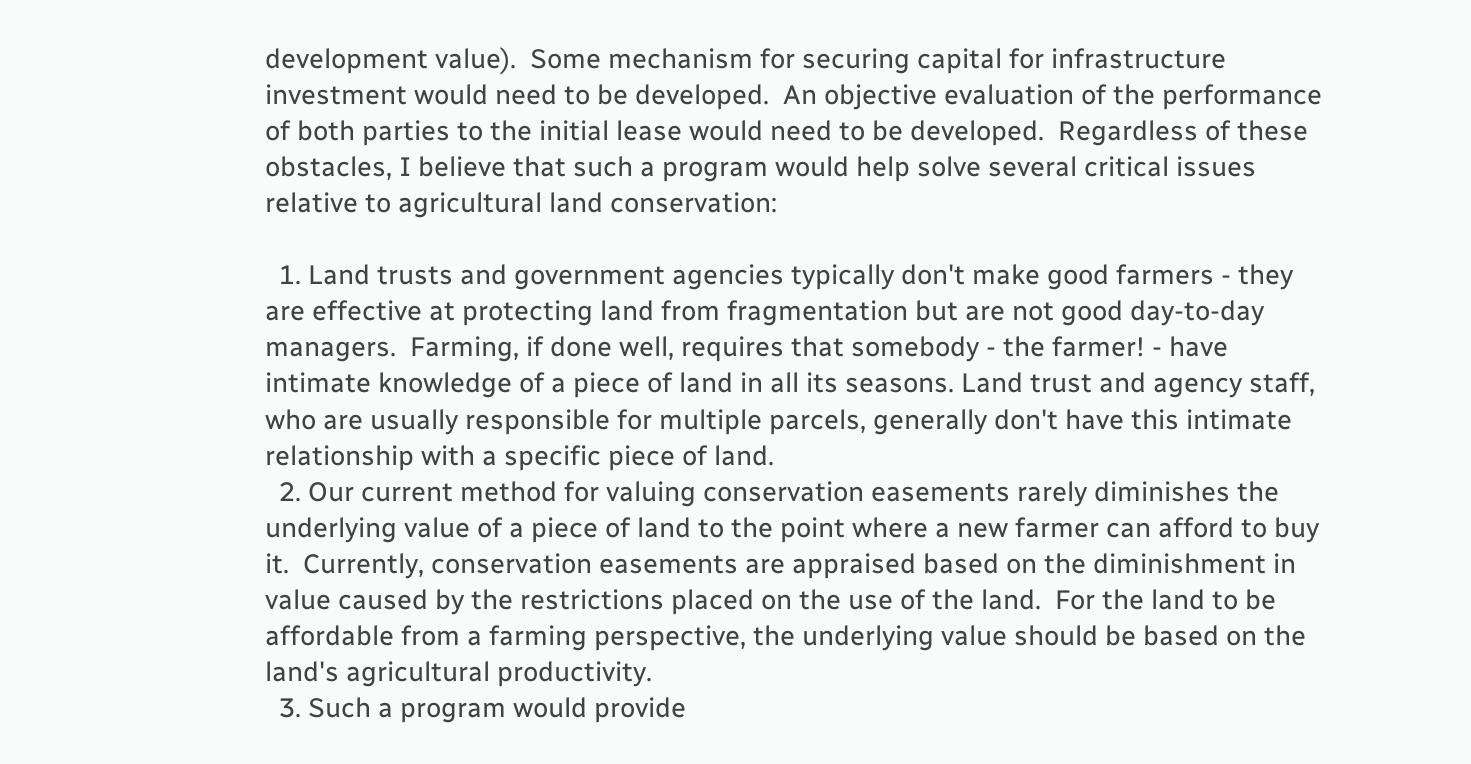development value).  Some mechanism for securing capital for infrastructure investment would need to be developed.  An objective evaluation of the performance of both parties to the initial lease would need to be developed.  Regardless of these obstacles, I believe that such a program would help solve several critical issues relative to agricultural land conservation:

  1. Land trusts and government agencies typically don't make good farmers - they are effective at protecting land from fragmentation but are not good day-to-day managers.  Farming, if done well, requires that somebody - the farmer! - have intimate knowledge of a piece of land in all its seasons. Land trust and agency staff, who are usually responsible for multiple parcels, generally don't have this intimate relationship with a specific piece of land.
  2. Our current method for valuing conservation easements rarely diminishes the underlying value of a piece of land to the point where a new farmer can afford to buy it.  Currently, conservation easements are appraised based on the diminishment in value caused by the restrictions placed on the use of the land.  For the land to be affordable from a farming perspective, the underlying value should be based on the land's agricultural productivity.
  3. Such a program would provide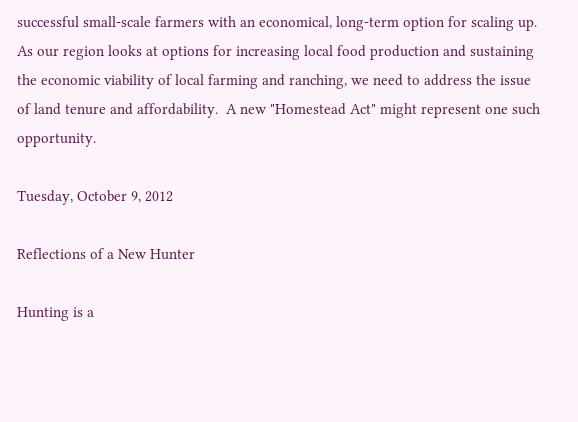successful small-scale farmers with an economical, long-term option for scaling up.
As our region looks at options for increasing local food production and sustaining the economic viability of local farming and ranching, we need to address the issue of land tenure and affordability.  A new "Homestead Act" might represent one such opportunity.

Tuesday, October 9, 2012

Reflections of a New Hunter

Hunting is a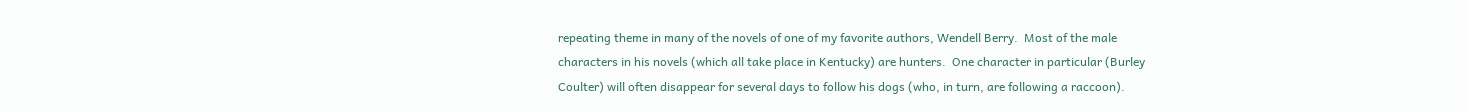repeating theme in many of the novels of one of my favorite authors, Wendell Berry.  Most of the male characters in his novels (which all take place in Kentucky) are hunters.  One character in particular (Burley Coulter) will often disappear for several days to follow his dogs (who, in turn, are following a raccoon).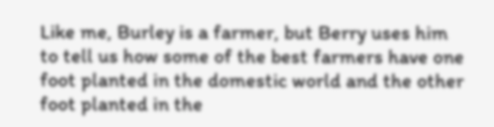Like me, Burley is a farmer, but Berry uses him to tell us how some of the best farmers have one foot planted in the domestic world and the other foot planted in the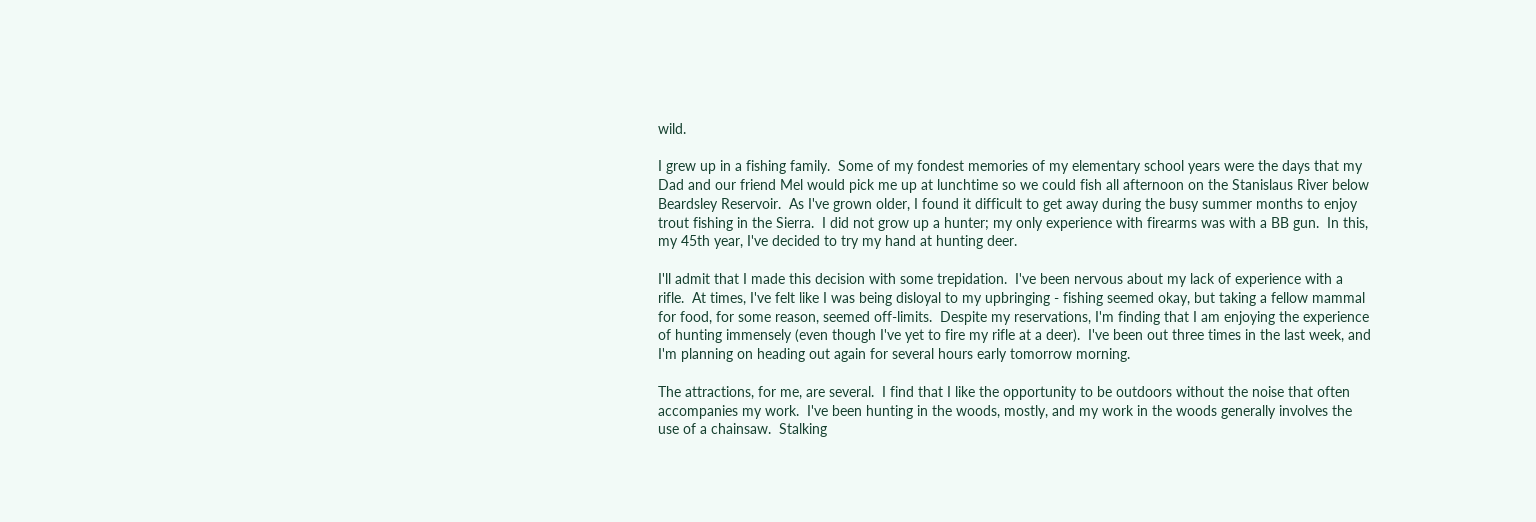wild.

I grew up in a fishing family.  Some of my fondest memories of my elementary school years were the days that my Dad and our friend Mel would pick me up at lunchtime so we could fish all afternoon on the Stanislaus River below Beardsley Reservoir.  As I've grown older, I found it difficult to get away during the busy summer months to enjoy trout fishing in the Sierra.  I did not grow up a hunter; my only experience with firearms was with a BB gun.  In this, my 45th year, I've decided to try my hand at hunting deer.

I'll admit that I made this decision with some trepidation.  I've been nervous about my lack of experience with a rifle.  At times, I've felt like I was being disloyal to my upbringing - fishing seemed okay, but taking a fellow mammal for food, for some reason, seemed off-limits.  Despite my reservations, I'm finding that I am enjoying the experience of hunting immensely (even though I've yet to fire my rifle at a deer).  I've been out three times in the last week, and I'm planning on heading out again for several hours early tomorrow morning.

The attractions, for me, are several.  I find that I like the opportunity to be outdoors without the noise that often accompanies my work.  I've been hunting in the woods, mostly, and my work in the woods generally involves the use of a chainsaw.  Stalking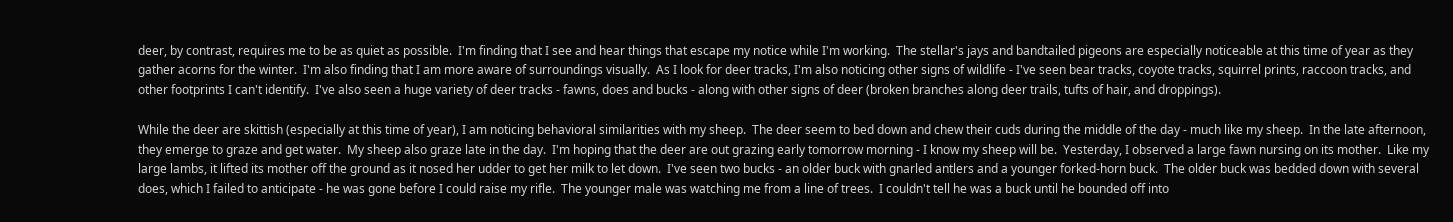deer, by contrast, requires me to be as quiet as possible.  I'm finding that I see and hear things that escape my notice while I'm working.  The stellar's jays and bandtailed pigeons are especially noticeable at this time of year as they gather acorns for the winter.  I'm also finding that I am more aware of surroundings visually.  As I look for deer tracks, I'm also noticing other signs of wildlife - I've seen bear tracks, coyote tracks, squirrel prints, raccoon tracks, and other footprints I can't identify.  I've also seen a huge variety of deer tracks - fawns, does and bucks - along with other signs of deer (broken branches along deer trails, tufts of hair, and droppings).

While the deer are skittish (especially at this time of year), I am noticing behavioral similarities with my sheep.  The deer seem to bed down and chew their cuds during the middle of the day - much like my sheep.  In the late afternoon, they emerge to graze and get water.  My sheep also graze late in the day.  I'm hoping that the deer are out grazing early tomorrow morning - I know my sheep will be.  Yesterday, I observed a large fawn nursing on its mother.  Like my large lambs, it lifted its mother off the ground as it nosed her udder to get her milk to let down.  I've seen two bucks - an older buck with gnarled antlers and a younger forked-horn buck.  The older buck was bedded down with several does, which I failed to anticipate - he was gone before I could raise my rifle.  The younger male was watching me from a line of trees.  I couldn't tell he was a buck until he bounded off into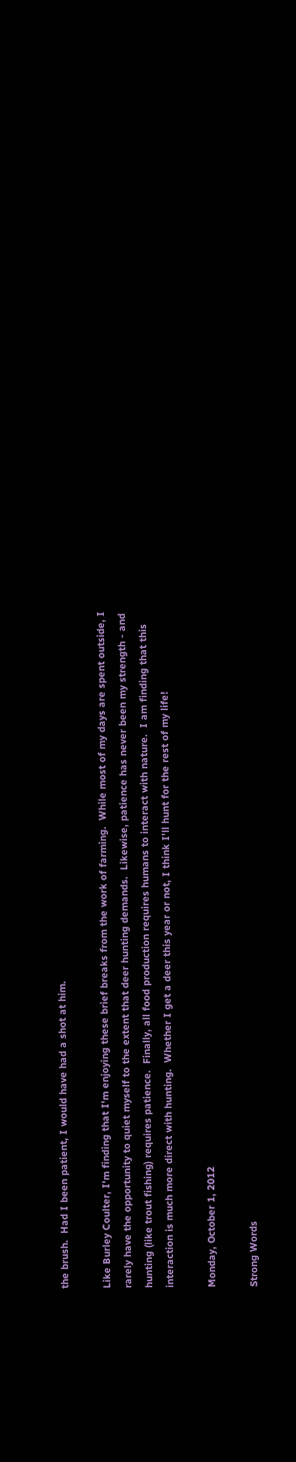the brush.  Had I been patient, I would have had a shot at him.

Like Burley Coulter, I'm finding that I'm enjoying these brief breaks from the work of farming.  While most of my days are spent outside, I rarely have the opportunity to quiet myself to the extent that deer hunting demands.  Likewise, patience has never been my strength - and hunting (like trout fishing) requires patience.  Finally, all food production requires humans to interact with nature.  I am finding that this interaction is much more direct with hunting.  Whether I get a deer this year or not, I think I'll hunt for the rest of my life!

Monday, October 1, 2012

Strong Words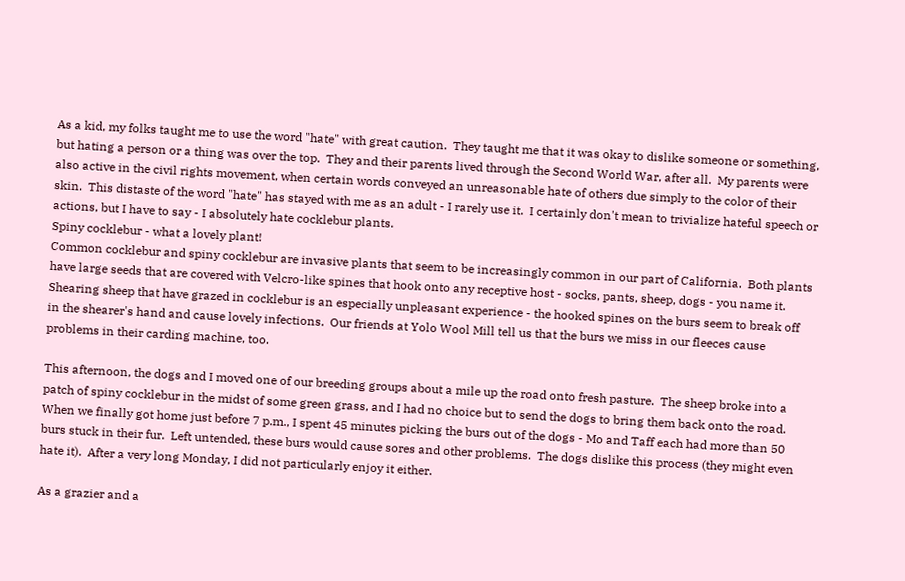As a kid, my folks taught me to use the word "hate" with great caution.  They taught me that it was okay to dislike someone or something, but hating a person or a thing was over the top.  They and their parents lived through the Second World War, after all.  My parents were also active in the civil rights movement, when certain words conveyed an unreasonable hate of others due simply to the color of their skin.  This distaste of the word "hate" has stayed with me as an adult - I rarely use it.  I certainly don't mean to trivialize hateful speech or actions, but I have to say - I absolutely hate cocklebur plants.
Spiny cocklebur - what a lovely plant!
Common cocklebur and spiny cocklebur are invasive plants that seem to be increasingly common in our part of California.  Both plants have large seeds that are covered with Velcro-like spines that hook onto any receptive host - socks, pants, sheep, dogs - you name it.  Shearing sheep that have grazed in cocklebur is an especially unpleasant experience - the hooked spines on the burs seem to break off in the shearer's hand and cause lovely infections.  Our friends at Yolo Wool Mill tell us that the burs we miss in our fleeces cause problems in their carding machine, too.

This afternoon, the dogs and I moved one of our breeding groups about a mile up the road onto fresh pasture.  The sheep broke into a patch of spiny cocklebur in the midst of some green grass, and I had no choice but to send the dogs to bring them back onto the road.  When we finally got home just before 7 p.m., I spent 45 minutes picking the burs out of the dogs - Mo and Taff each had more than 50 burs stuck in their fur.  Left untended, these burs would cause sores and other problems.  The dogs dislike this process (they might even hate it).  After a very long Monday, I did not particularly enjoy it either.

As a grazier and a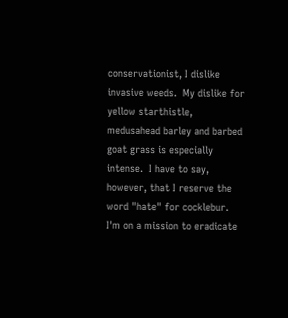conservationist, I dislike invasive weeds.  My dislike for yellow starthistle, medusahead barley and barbed goat grass is especially intense.  I have to say, however, that I reserve the word "hate" for cocklebur.  I'm on a mission to eradicate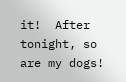it!  After tonight, so are my dogs!